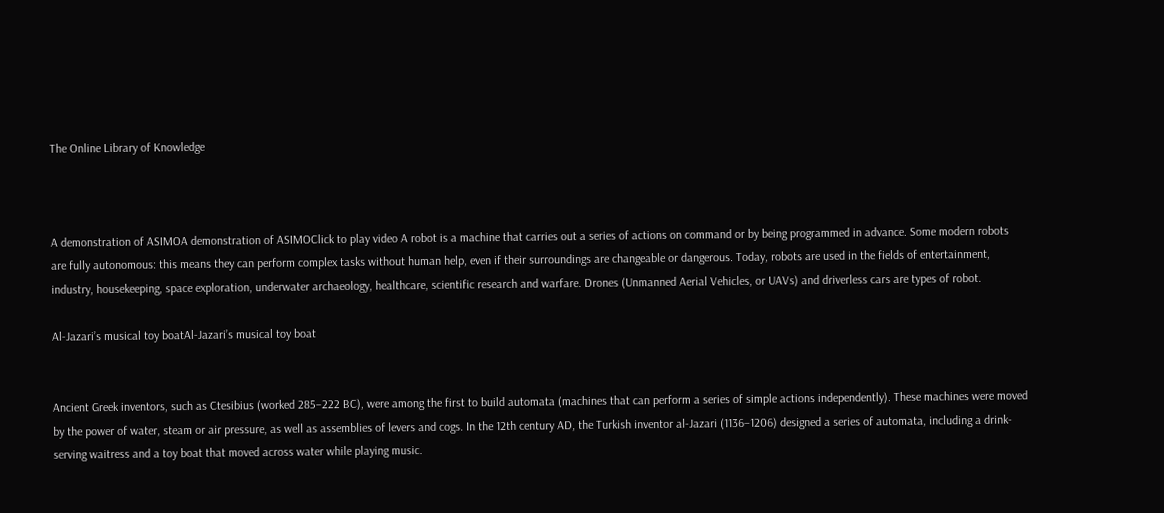The Online Library of Knowledge



A demonstration of ASIMOA demonstration of ASIMOClick to play video A robot is a machine that carries out a series of actions on command or by being programmed in advance. Some modern robots are fully autonomous: this means they can perform complex tasks without human help, even if their surroundings are changeable or dangerous. Today, robots are used in the fields of entertainment, industry, housekeeping, space exploration, underwater archaeology, healthcare, scientific research and warfare. Drones (Unmanned Aerial Vehicles, or UAVs) and driverless cars are types of robot.

Al-Jazari’s musical toy boatAl-Jazari’s musical toy boat


Ancient Greek inventors, such as Ctesibius (worked 285–222 BC), were among the first to build automata (machines that can perform a series of simple actions independently). These machines were moved by the power of water, steam or air pressure, as well as assemblies of levers and cogs. In the 12th century AD, the Turkish inventor al-Jazari (1136–1206) designed a series of automata, including a drink-serving waitress and a toy boat that moved across water while playing music.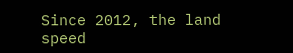Since 2012, the land speed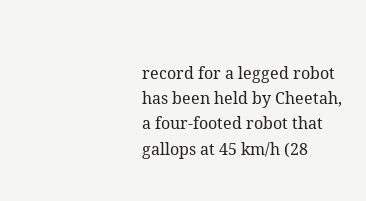record for a legged robot has been held by Cheetah, a four-footed robot that gallops at 45 km/h (28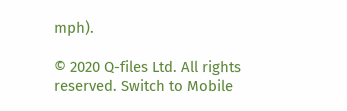mph).

© 2020 Q-files Ltd. All rights reserved. Switch to Mobile